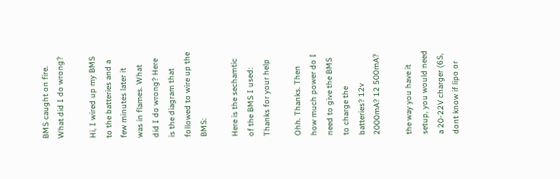BMS caught on fire. What did I do wrong?

Hi, I wired up my BMS to the batteries and a few minutes later it was in flames. What did I do wrong? Here is the diagram that followed to wire up the BMS:

Here is the sechamtic of the BMS I used: Thanks for your help

Ohh. Thanks. Then how much power do I need to give the BMS to charge the batteries? 12v 2000mA? 12 500mA?

the way you have it setup, you would need a 20-22V charger (6S, dont know if lipo or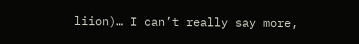liion)… I can’t really say more,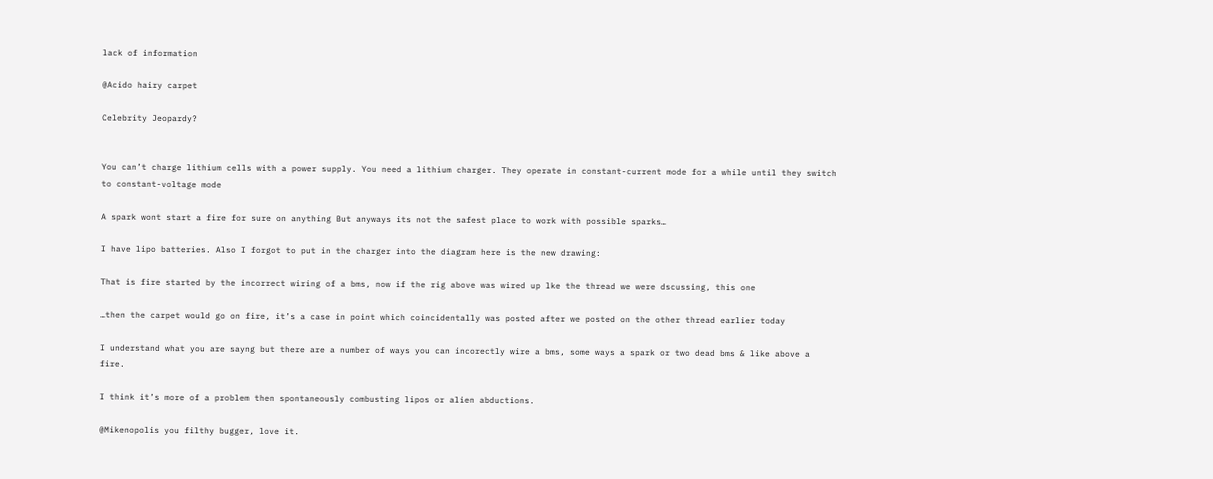lack of information

@Acido hairy carpet

Celebrity Jeopardy?


You can’t charge lithium cells with a power supply. You need a lithium charger. They operate in constant-current mode for a while until they switch to constant-voltage mode

A spark wont start a fire for sure on anything But anyways its not the safest place to work with possible sparks…

I have lipo batteries. Also I forgot to put in the charger into the diagram here is the new drawing:

That is fire started by the incorrect wiring of a bms, now if the rig above was wired up lke the thread we were dscussing, this one

…then the carpet would go on fire, it’s a case in point which coincidentally was posted after we posted on the other thread earlier today

I understand what you are sayng but there are a number of ways you can incorectly wire a bms, some ways a spark or two dead bms & like above a fire.

I think it’s more of a problem then spontaneously combusting lipos or alien abductions.

@Mikenopolis you filthy bugger, love it.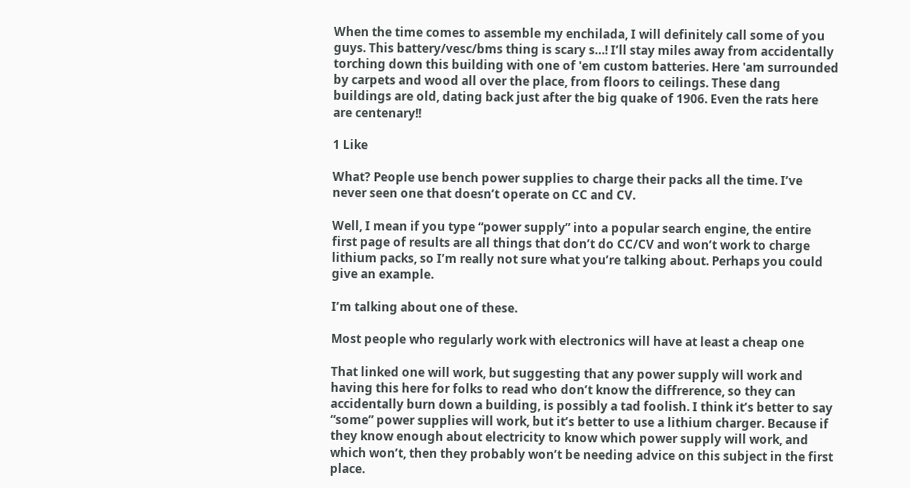When the time comes to assemble my enchilada, I will definitely call some of you guys. This battery/vesc/bms thing is scary s…! I’ll stay miles away from accidentally torching down this building with one of 'em custom batteries. Here 'am surrounded by carpets and wood all over the place, from floors to ceilings. These dang buildings are old, dating back just after the big quake of 1906. Even the rats here are centenary!!

1 Like

What? People use bench power supplies to charge their packs all the time. I’ve never seen one that doesn’t operate on CC and CV.

Well, I mean if you type “power supply” into a popular search engine, the entire first page of results are all things that don’t do CC/CV and won’t work to charge lithium packs, so I’m really not sure what you’re talking about. Perhaps you could give an example.

I’m talking about one of these.

Most people who regularly work with electronics will have at least a cheap one

That linked one will work, but suggesting that any power supply will work and having this here for folks to read who don’t know the diffrerence, so they can accidentally burn down a building, is possibly a tad foolish. I think it’s better to say “some” power supplies will work, but it’s better to use a lithium charger. Because if they know enough about electricity to know which power supply will work, and which won’t, then they probably won’t be needing advice on this subject in the first place.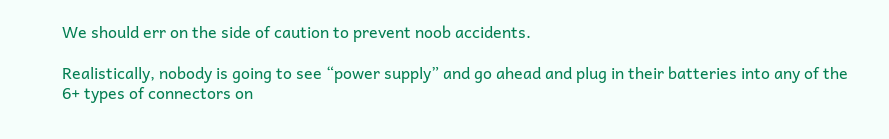We should err on the side of caution to prevent noob accidents.

Realistically, nobody is going to see “power supply” and go ahead and plug in their batteries into any of the 6+ types of connectors on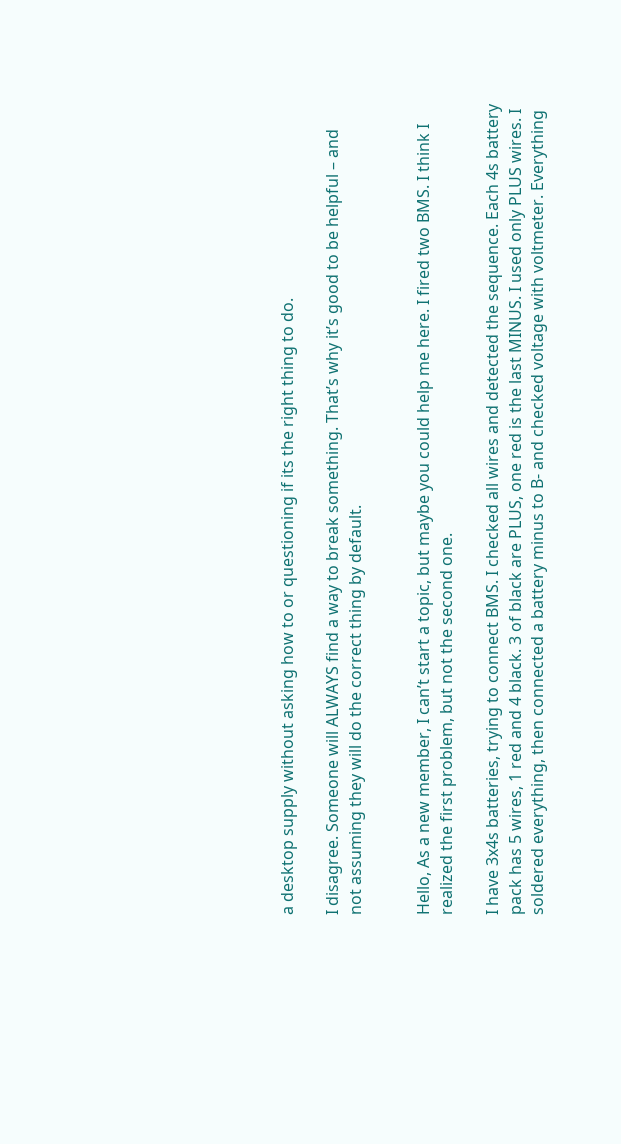a desktop supply without asking how to or questioning if its the right thing to do.

I disagree. Someone will ALWAYS find a way to break something. That’s why it’s good to be helpful – and not assuming they will do the correct thing by default.


Hello, As a new member, I can’t start a topic, but maybe you could help me here. I fired two BMS. I think I realized the first problem, but not the second one.

I have 3x4s batteries, trying to connect BMS. I checked all wires and detected the sequence. Each 4s battery pack has 5 wires, 1 red and 4 black. 3 of black are PLUS, one red is the last MINUS. I used only PLUS wires. I soldered everything, then connected a battery minus to B- and checked voltage with voltmeter. Everything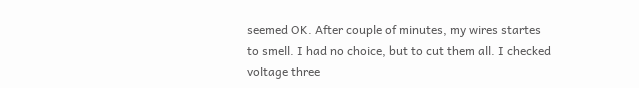seemed OK. After couple of minutes, my wires startes to smell. I had no choice, but to cut them all. I checked voltage three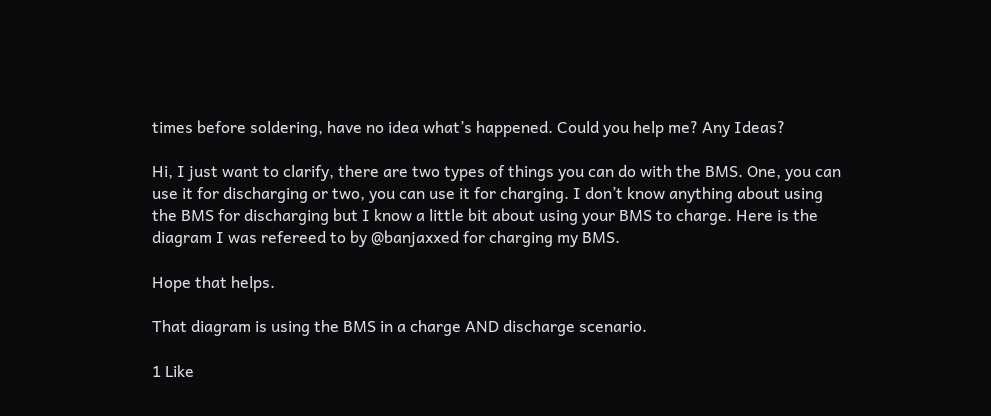times before soldering, have no idea what’s happened. Could you help me? Any Ideas?

Hi, I just want to clarify, there are two types of things you can do with the BMS. One, you can use it for discharging or two, you can use it for charging. I don’t know anything about using the BMS for discharging but I know a little bit about using your BMS to charge. Here is the diagram I was refereed to by @banjaxxed for charging my BMS.

Hope that helps.

That diagram is using the BMS in a charge AND discharge scenario.

1 Like